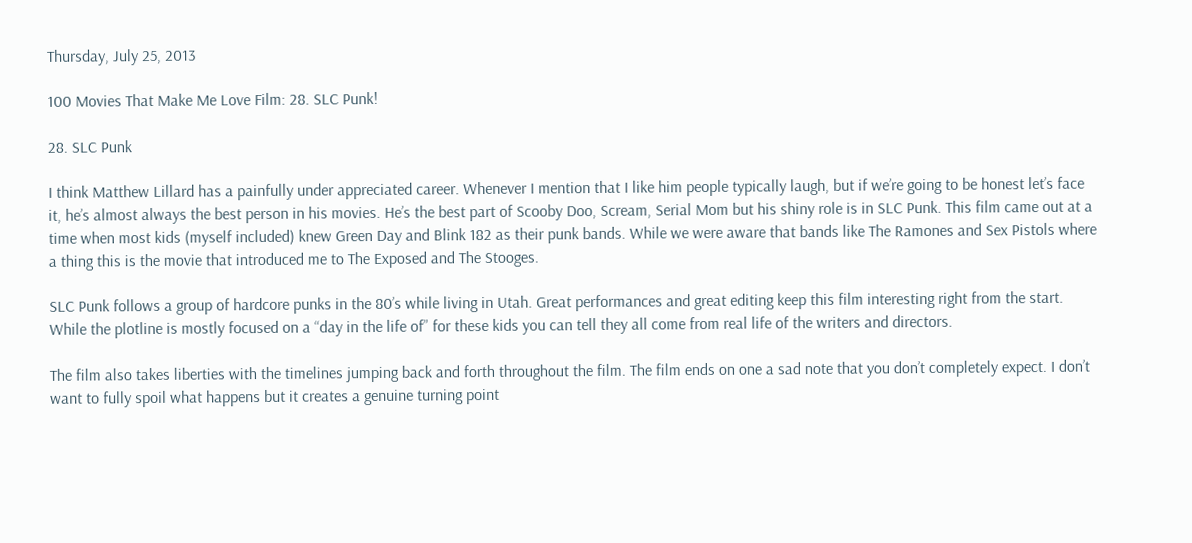Thursday, July 25, 2013

100 Movies That Make Me Love Film: 28. SLC Punk!

28. SLC Punk

I think Matthew Lillard has a painfully under appreciated career. Whenever I mention that I like him people typically laugh, but if we’re going to be honest let’s face it, he’s almost always the best person in his movies. He’s the best part of Scooby Doo, Scream, Serial Mom but his shiny role is in SLC Punk. This film came out at a time when most kids (myself included) knew Green Day and Blink 182 as their punk bands. While we were aware that bands like The Ramones and Sex Pistols where a thing this is the movie that introduced me to The Exposed and The Stooges.

SLC Punk follows a group of hardcore punks in the 80’s while living in Utah. Great performances and great editing keep this film interesting right from the start. While the plotline is mostly focused on a “day in the life of” for these kids you can tell they all come from real life of the writers and directors.

The film also takes liberties with the timelines jumping back and forth throughout the film. The film ends on one a sad note that you don’t completely expect. I don’t want to fully spoil what happens but it creates a genuine turning point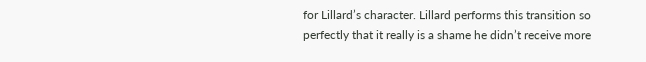for Lillard’s character. Lillard performs this transition so perfectly that it really is a shame he didn’t receive more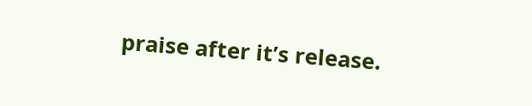praise after it’s release.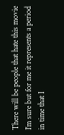There will be people that hate this movie I’m sure but for me it represents a period in time that I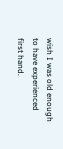wish I was old enough to have experienced first hand.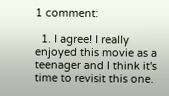1 comment:

  1. I agree! I really enjoyed this movie as a teenager and I think it's time to revisit this one.